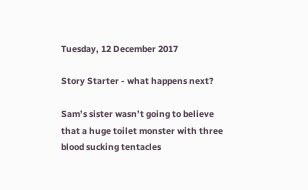Tuesday, 12 December 2017

Story Starter - what happens next?

Sam’s sister wasn’t going to believe that a huge toilet monster with three blood sucking tentacles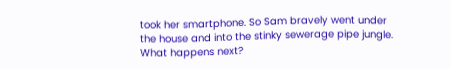took her smartphone. So Sam bravely went under the house and into the stinky sewerage pipe jungle.
What happens next?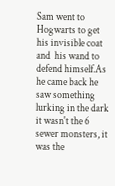Sam went to Hogwarts to get his invisible coat and  his wand to defend himself.As he came back he saw something lurking in the dark it wasn't the 6 sewer monsters, it was the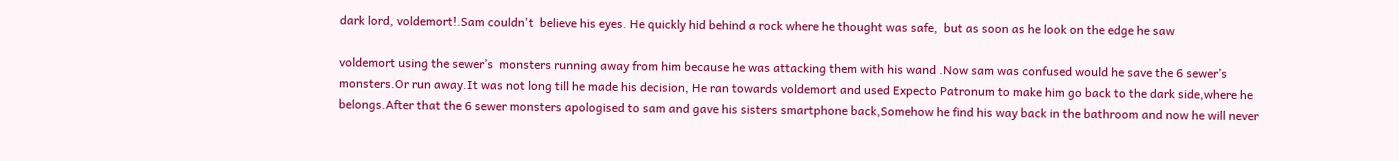dark lord, voldemort!.Sam couldn't  believe his eyes. He quickly hid behind a rock where he thought was safe,  but as soon as he look on the edge he saw

voldemort using the sewer’s  monsters running away from him because he was attacking them with his wand .Now sam was confused would he save the 6 sewer’s monsters.Or run away.It was not long till he made his decision, He ran towards voldemort and used Expecto Patronum to make him go back to the dark side,where he belongs.After that the 6 sewer monsters apologised to sam and gave his sisters smartphone back,Somehow he find his way back in the bathroom and now he will never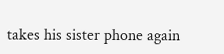takes his sister phone again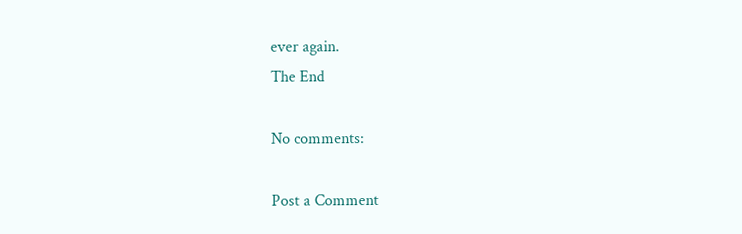ever again.
The End

No comments:

Post a Comment